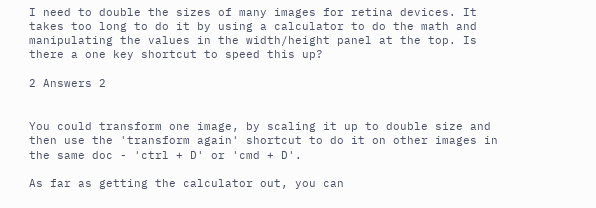I need to double the sizes of many images for retina devices. It takes too long to do it by using a calculator to do the math and manipulating the values in the width/height panel at the top. Is there a one key shortcut to speed this up?

2 Answers 2


You could transform one image, by scaling it up to double size and then use the 'transform again' shortcut to do it on other images in the same doc - 'ctrl + D' or 'cmd + D'.

As far as getting the calculator out, you can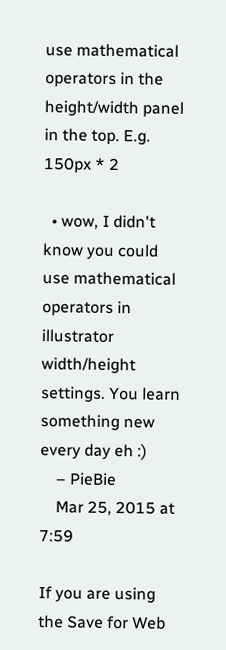use mathematical operators in the height/width panel in the top. E.g. 150px * 2

  • wow, I didn't know you could use mathematical operators in illustrator width/height settings. You learn something new every day eh :)
    – PieBie
    Mar 25, 2015 at 7:59

If you are using the Save for Web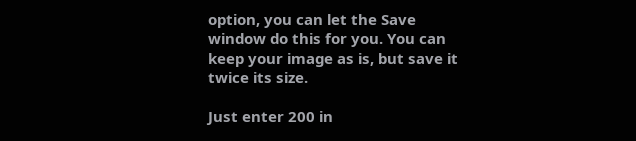option, you can let the Save window do this for you. You can keep your image as is, but save it twice its size.

Just enter 200 in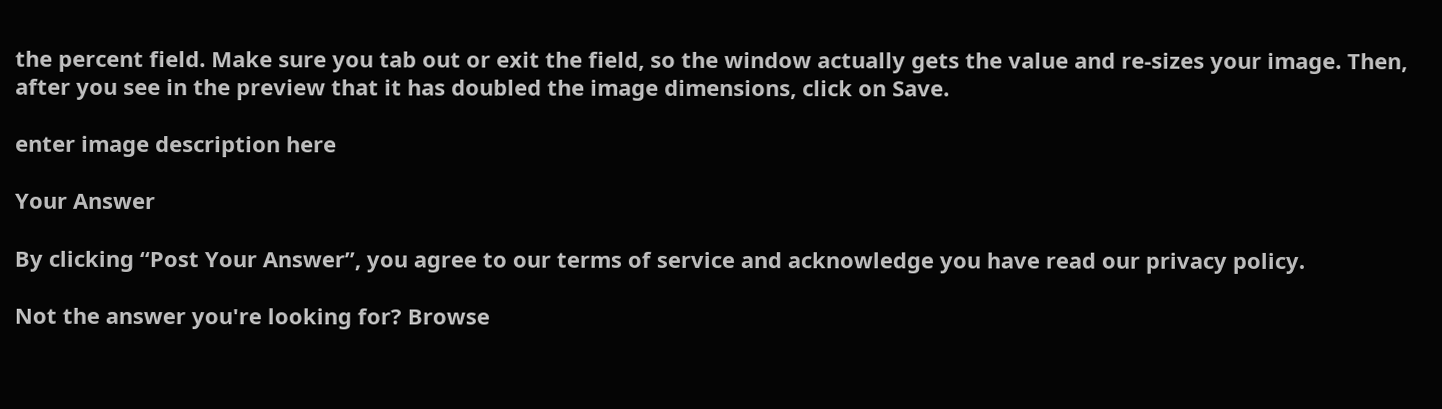the percent field. Make sure you tab out or exit the field, so the window actually gets the value and re-sizes your image. Then, after you see in the preview that it has doubled the image dimensions, click on Save.

enter image description here

Your Answer

By clicking “Post Your Answer”, you agree to our terms of service and acknowledge you have read our privacy policy.

Not the answer you're looking for? Browse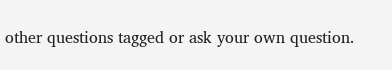other questions tagged or ask your own question.